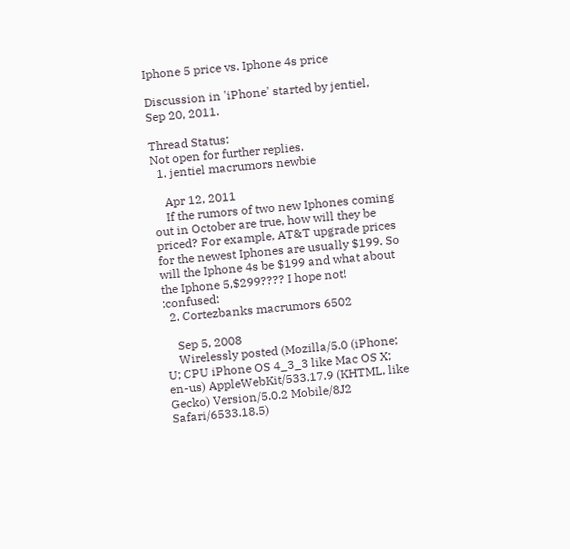Iphone 5 price vs. Iphone 4s price

Discussion in 'iPhone' started by jentiel, Sep 20, 2011.

Thread Status:
Not open for further replies.
  1. jentiel macrumors newbie

    Apr 12, 2011
    If the rumors of two new Iphones coming out in October are true, how will they be priced? For example, AT&T upgrade prices for the newest Iphones are usually $199. So will the Iphone 4s be $199 and what about the Iphone 5,$299???? I hope not! :confused:
  2. Cortezbanks macrumors 6502

    Sep 5, 2008
    Wirelessly posted (Mozilla/5.0 (iPhone; U; CPU iPhone OS 4_3_3 like Mac OS X; en-us) AppleWebKit/533.17.9 (KHTML, like Gecko) Version/5.0.2 Mobile/8J2 Safari/6533.18.5)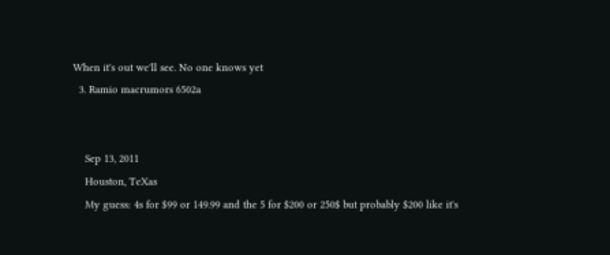When it's out we'll see. No one knows yet
  3. Ramio macrumors 6502a


    Sep 13, 2011
    Houston, TeXas
    My guess: 4s for $99 or 149.99 and the 5 for $200 or 250$ but probably $200 like it's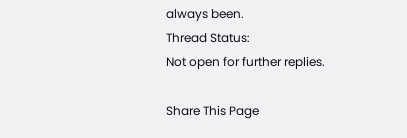always been.
Thread Status:
Not open for further replies.

Share This Page